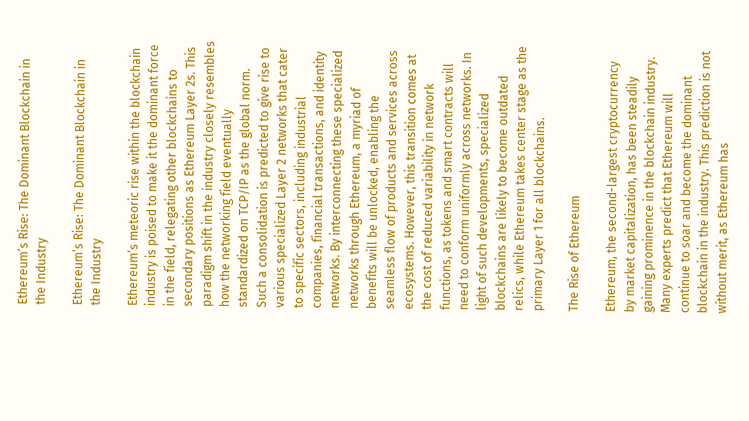Ethereum’s Rise: The Dominant Blockchain in the Industry

Ethereum’s Rise: The Dominant Blockchain in the Industry

Ethereum’s meteoric rise within the blockchain industry is poised to make it the dominant force in the field, relegating other blockchains to secondary positions as Ethereum Layer 2s. This paradigm shift in the industry closely resembles how the networking field eventually standardized on TCP/IP as the global norm. Such a consolidation is predicted to give rise to various specialized Layer 2 networks that cater to specific sectors, including industrial companies, financial transactions, and identity networks. By interconnecting these specialized networks through Ethereum, a myriad of benefits will be unlocked, enabling the seamless flow of products and services across ecosystems. However, this transition comes at the cost of reduced variability in network functions, as tokens and smart contracts will need to conform uniformly across networks. In light of such developments, specialized blockchains are likely to become outdated relics, while Ethereum takes center stage as the primary Layer 1 for all blockchains.

The Rise of Ethereum

Ethereum, the second-largest cryptocurrency by market capitalization, has been steadily gaining prominence in the blockchain industry. Many experts predict that Ethereum will continue to soar and become the dominant blockchain in the industry. This prediction is not without merit, as Ethereum has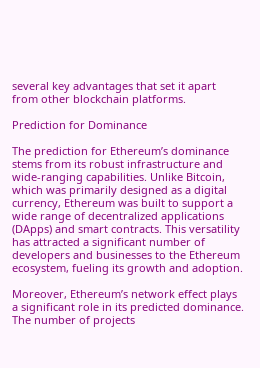several key advantages that set it apart from other blockchain platforms.

Prediction for Dominance

The prediction for Ethereum’s dominance stems from its robust infrastructure and wide-ranging capabilities. Unlike Bitcoin, which was primarily designed as a digital currency, Ethereum was built to support a wide range of decentralized applications (DApps) and smart contracts. This versatility has attracted a significant number of developers and businesses to the Ethereum ecosystem, fueling its growth and adoption.

Moreover, Ethereum’s network effect plays a significant role in its predicted dominance. The number of projects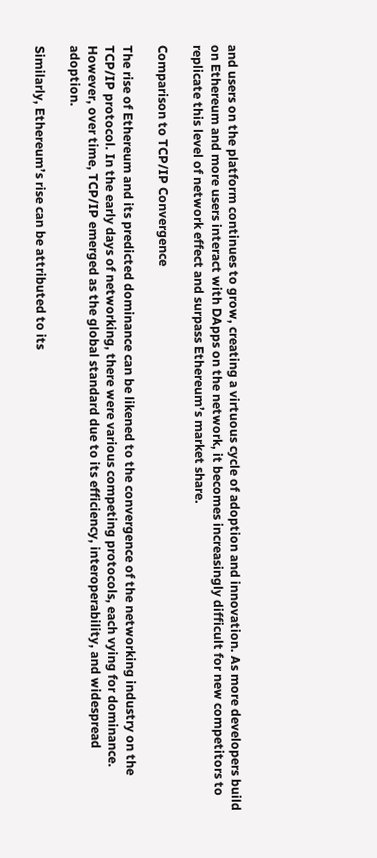and users on the platform continues to grow, creating a virtuous cycle of adoption and innovation. As more developers build on Ethereum and more users interact with DApps on the network, it becomes increasingly difficult for new competitors to replicate this level of network effect and surpass Ethereum’s market share.

Comparison to TCP/IP Convergence

The rise of Ethereum and its predicted dominance can be likened to the convergence of the networking industry on the TCP/IP protocol. In the early days of networking, there were various competing protocols, each vying for dominance. However, over time, TCP/IP emerged as the global standard due to its efficiency, interoperability, and widespread adoption.

Similarly, Ethereum’s rise can be attributed to its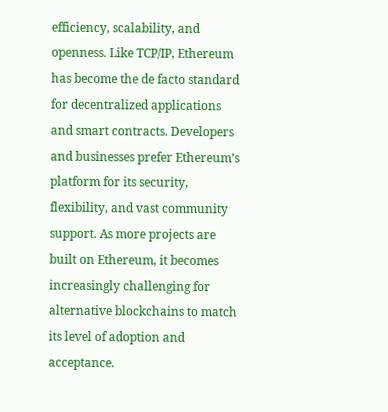efficiency, scalability, and openness. Like TCP/IP, Ethereum has become the de facto standard for decentralized applications and smart contracts. Developers and businesses prefer Ethereum’s platform for its security, flexibility, and vast community support. As more projects are built on Ethereum, it becomes increasingly challenging for alternative blockchains to match its level of adoption and acceptance.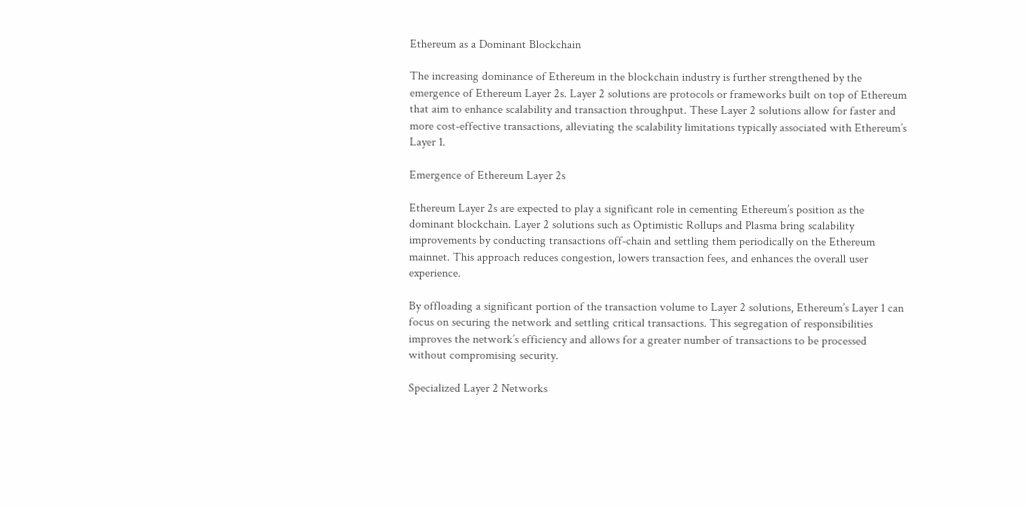Ethereum as a Dominant Blockchain

The increasing dominance of Ethereum in the blockchain industry is further strengthened by the emergence of Ethereum Layer 2s. Layer 2 solutions are protocols or frameworks built on top of Ethereum that aim to enhance scalability and transaction throughput. These Layer 2 solutions allow for faster and more cost-effective transactions, alleviating the scalability limitations typically associated with Ethereum’s Layer 1.

Emergence of Ethereum Layer 2s

Ethereum Layer 2s are expected to play a significant role in cementing Ethereum’s position as the dominant blockchain. Layer 2 solutions such as Optimistic Rollups and Plasma bring scalability improvements by conducting transactions off-chain and settling them periodically on the Ethereum mainnet. This approach reduces congestion, lowers transaction fees, and enhances the overall user experience.

By offloading a significant portion of the transaction volume to Layer 2 solutions, Ethereum’s Layer 1 can focus on securing the network and settling critical transactions. This segregation of responsibilities improves the network’s efficiency and allows for a greater number of transactions to be processed without compromising security.

Specialized Layer 2 Networks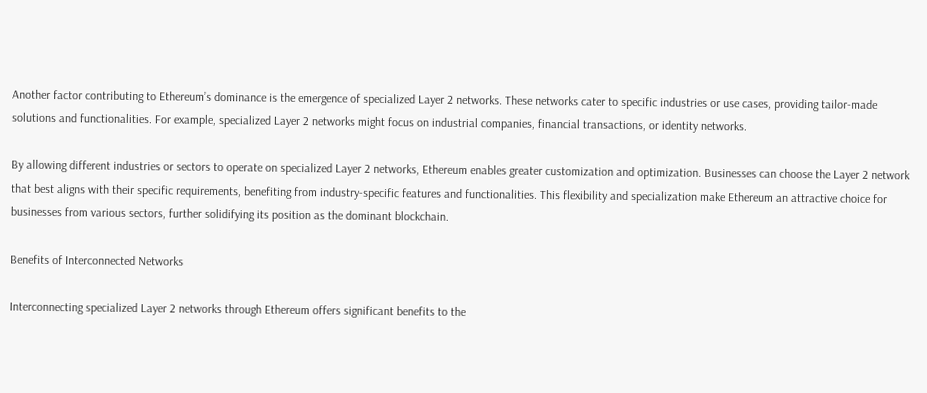Another factor contributing to Ethereum’s dominance is the emergence of specialized Layer 2 networks. These networks cater to specific industries or use cases, providing tailor-made solutions and functionalities. For example, specialized Layer 2 networks might focus on industrial companies, financial transactions, or identity networks.

By allowing different industries or sectors to operate on specialized Layer 2 networks, Ethereum enables greater customization and optimization. Businesses can choose the Layer 2 network that best aligns with their specific requirements, benefiting from industry-specific features and functionalities. This flexibility and specialization make Ethereum an attractive choice for businesses from various sectors, further solidifying its position as the dominant blockchain.

Benefits of Interconnected Networks

Interconnecting specialized Layer 2 networks through Ethereum offers significant benefits to the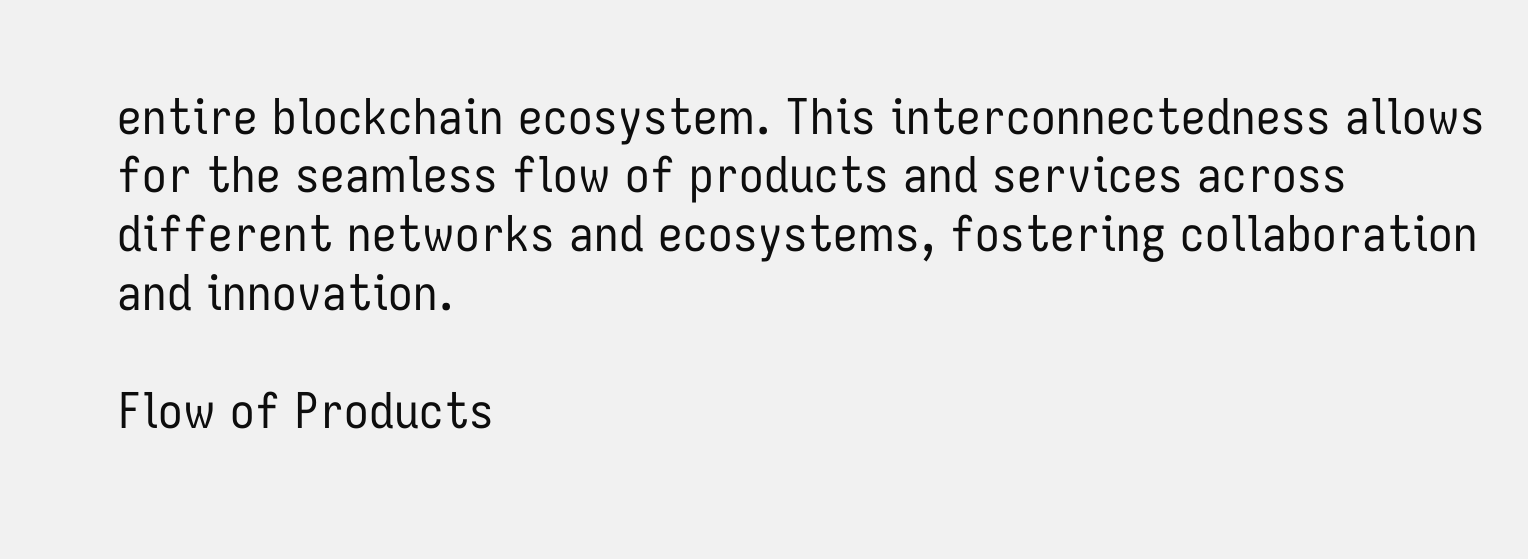entire blockchain ecosystem. This interconnectedness allows for the seamless flow of products and services across different networks and ecosystems, fostering collaboration and innovation.

Flow of Products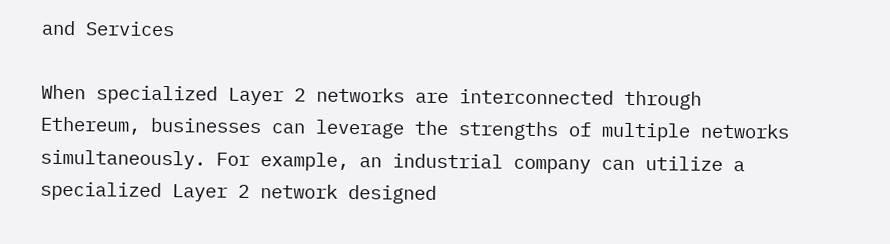and Services

When specialized Layer 2 networks are interconnected through Ethereum, businesses can leverage the strengths of multiple networks simultaneously. For example, an industrial company can utilize a specialized Layer 2 network designed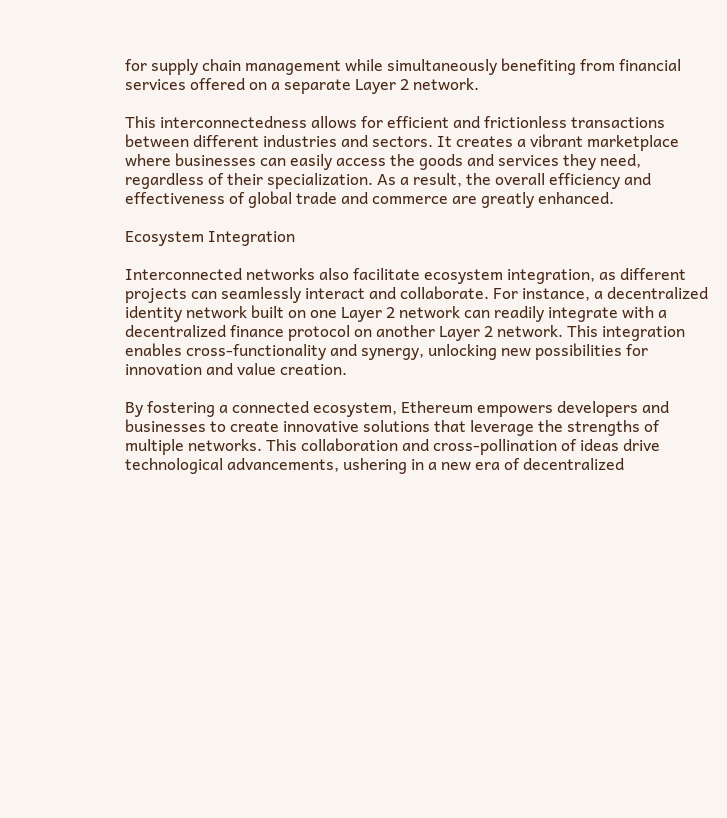for supply chain management while simultaneously benefiting from financial services offered on a separate Layer 2 network.

This interconnectedness allows for efficient and frictionless transactions between different industries and sectors. It creates a vibrant marketplace where businesses can easily access the goods and services they need, regardless of their specialization. As a result, the overall efficiency and effectiveness of global trade and commerce are greatly enhanced.

Ecosystem Integration

Interconnected networks also facilitate ecosystem integration, as different projects can seamlessly interact and collaborate. For instance, a decentralized identity network built on one Layer 2 network can readily integrate with a decentralized finance protocol on another Layer 2 network. This integration enables cross-functionality and synergy, unlocking new possibilities for innovation and value creation.

By fostering a connected ecosystem, Ethereum empowers developers and businesses to create innovative solutions that leverage the strengths of multiple networks. This collaboration and cross-pollination of ideas drive technological advancements, ushering in a new era of decentralized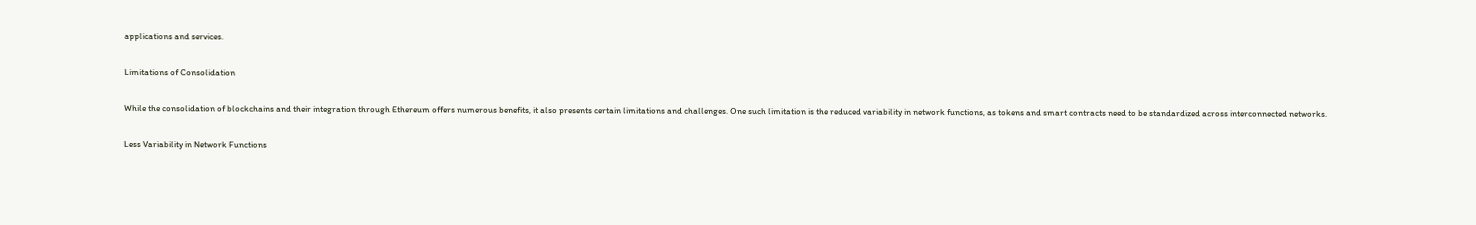applications and services.

Limitations of Consolidation

While the consolidation of blockchains and their integration through Ethereum offers numerous benefits, it also presents certain limitations and challenges. One such limitation is the reduced variability in network functions, as tokens and smart contracts need to be standardized across interconnected networks.

Less Variability in Network Functions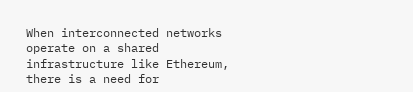When interconnected networks operate on a shared infrastructure like Ethereum, there is a need for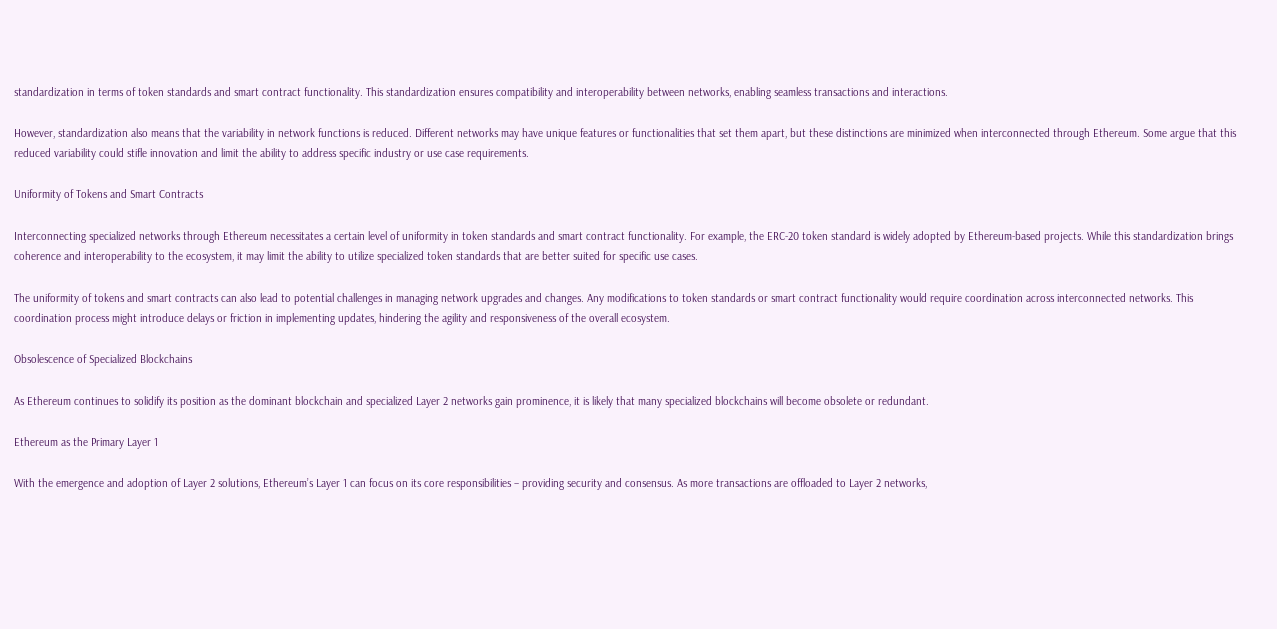standardization in terms of token standards and smart contract functionality. This standardization ensures compatibility and interoperability between networks, enabling seamless transactions and interactions.

However, standardization also means that the variability in network functions is reduced. Different networks may have unique features or functionalities that set them apart, but these distinctions are minimized when interconnected through Ethereum. Some argue that this reduced variability could stifle innovation and limit the ability to address specific industry or use case requirements.

Uniformity of Tokens and Smart Contracts

Interconnecting specialized networks through Ethereum necessitates a certain level of uniformity in token standards and smart contract functionality. For example, the ERC-20 token standard is widely adopted by Ethereum-based projects. While this standardization brings coherence and interoperability to the ecosystem, it may limit the ability to utilize specialized token standards that are better suited for specific use cases.

The uniformity of tokens and smart contracts can also lead to potential challenges in managing network upgrades and changes. Any modifications to token standards or smart contract functionality would require coordination across interconnected networks. This coordination process might introduce delays or friction in implementing updates, hindering the agility and responsiveness of the overall ecosystem.

Obsolescence of Specialized Blockchains

As Ethereum continues to solidify its position as the dominant blockchain and specialized Layer 2 networks gain prominence, it is likely that many specialized blockchains will become obsolete or redundant.

Ethereum as the Primary Layer 1

With the emergence and adoption of Layer 2 solutions, Ethereum’s Layer 1 can focus on its core responsibilities – providing security and consensus. As more transactions are offloaded to Layer 2 networks,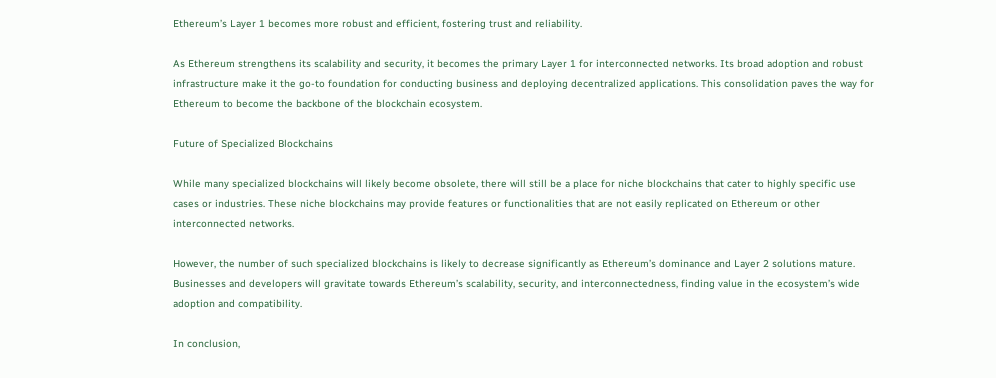Ethereum’s Layer 1 becomes more robust and efficient, fostering trust and reliability.

As Ethereum strengthens its scalability and security, it becomes the primary Layer 1 for interconnected networks. Its broad adoption and robust infrastructure make it the go-to foundation for conducting business and deploying decentralized applications. This consolidation paves the way for Ethereum to become the backbone of the blockchain ecosystem.

Future of Specialized Blockchains

While many specialized blockchains will likely become obsolete, there will still be a place for niche blockchains that cater to highly specific use cases or industries. These niche blockchains may provide features or functionalities that are not easily replicated on Ethereum or other interconnected networks.

However, the number of such specialized blockchains is likely to decrease significantly as Ethereum’s dominance and Layer 2 solutions mature. Businesses and developers will gravitate towards Ethereum’s scalability, security, and interconnectedness, finding value in the ecosystem’s wide adoption and compatibility.

In conclusion,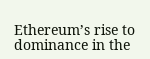Ethereum’s rise to dominance in the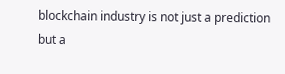blockchain industry is not just a prediction but a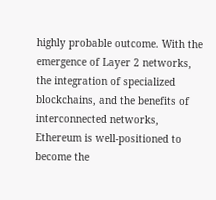highly probable outcome. With the emergence of Layer 2 networks, the integration of specialized blockchains, and the benefits of interconnected networks, Ethereum is well-positioned to become the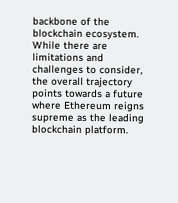backbone of the blockchain ecosystem. While there are limitations and challenges to consider, the overall trajectory points towards a future where Ethereum reigns supreme as the leading blockchain platform.